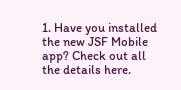1. Have you installed the new JSF Mobile app? Check out all the details here.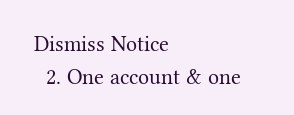Dismiss Notice
  2. One account & one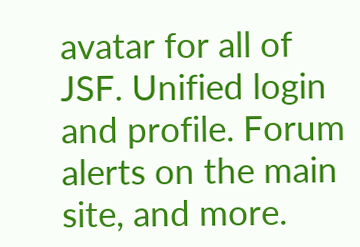avatar for all of JSF. Unified login and profile. Forum alerts on the main site, and more.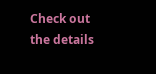Check out the details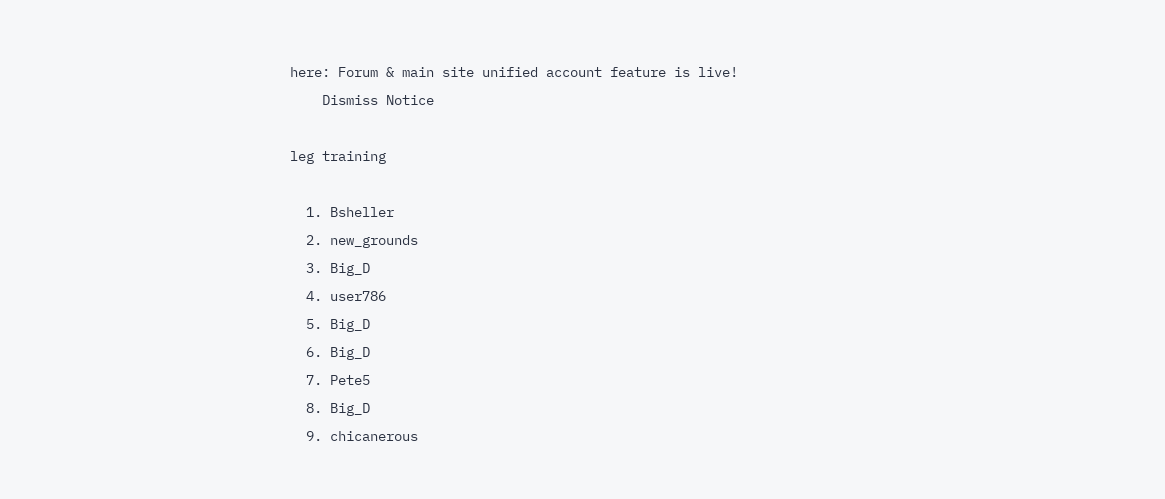here: Forum & main site unified account feature is live!
    Dismiss Notice

leg training

  1. Bsheller
  2. new_grounds
  3. Big_D
  4. user786
  5. Big_D
  6. Big_D
  7. Pete5
  8. Big_D
  9. chicanerous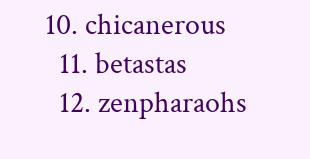10. chicanerous
  11. betastas
  12. zenpharaohs